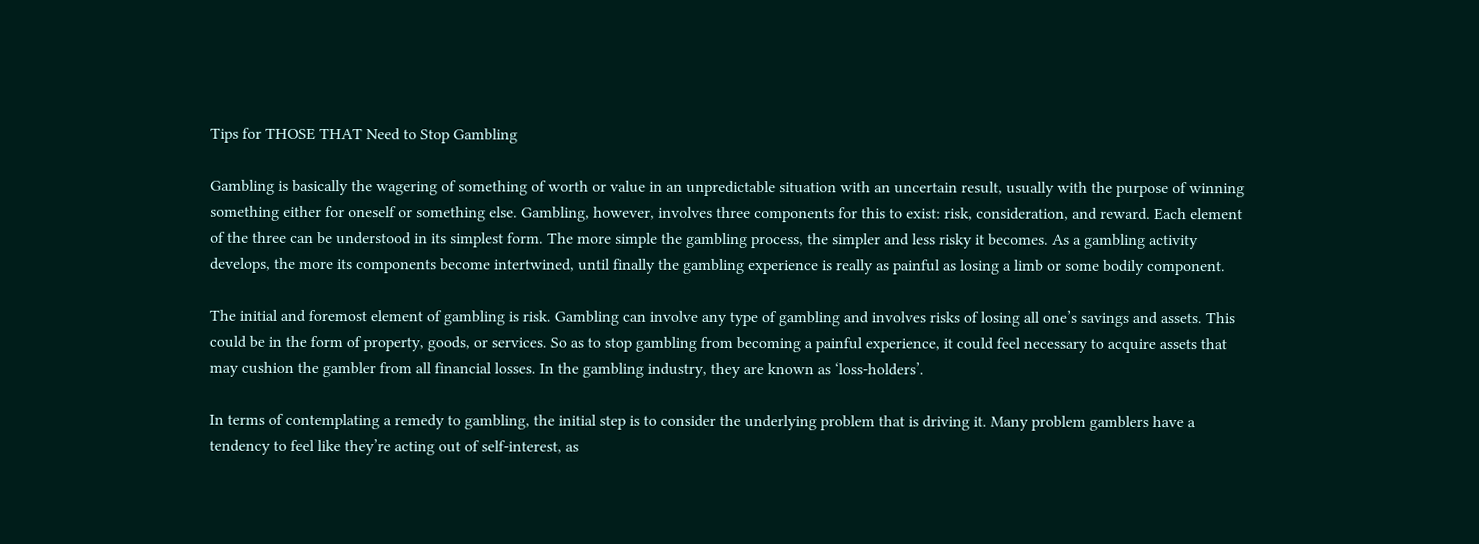Tips for THOSE THAT Need to Stop Gambling

Gambling is basically the wagering of something of worth or value in an unpredictable situation with an uncertain result, usually with the purpose of winning something either for oneself or something else. Gambling, however, involves three components for this to exist: risk, consideration, and reward. Each element of the three can be understood in its simplest form. The more simple the gambling process, the simpler and less risky it becomes. As a gambling activity develops, the more its components become intertwined, until finally the gambling experience is really as painful as losing a limb or some bodily component.

The initial and foremost element of gambling is risk. Gambling can involve any type of gambling and involves risks of losing all one’s savings and assets. This could be in the form of property, goods, or services. So as to stop gambling from becoming a painful experience, it could feel necessary to acquire assets that may cushion the gambler from all financial losses. In the gambling industry, they are known as ‘loss-holders’.

In terms of contemplating a remedy to gambling, the initial step is to consider the underlying problem that is driving it. Many problem gamblers have a tendency to feel like they’re acting out of self-interest, as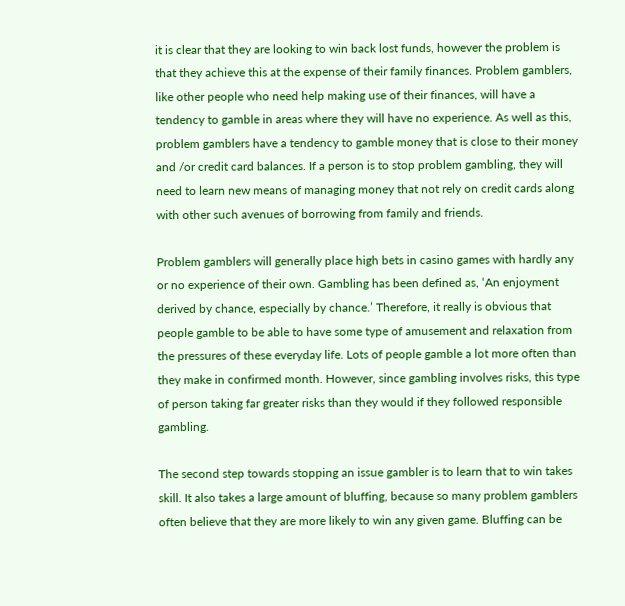it is clear that they are looking to win back lost funds, however the problem is that they achieve this at the expense of their family finances. Problem gamblers, like other people who need help making use of their finances, will have a tendency to gamble in areas where they will have no experience. As well as this, problem gamblers have a tendency to gamble money that is close to their money and /or credit card balances. If a person is to stop problem gambling, they will need to learn new means of managing money that not rely on credit cards along with other such avenues of borrowing from family and friends.

Problem gamblers will generally place high bets in casino games with hardly any or no experience of their own. Gambling has been defined as, ‘An enjoyment derived by chance, especially by chance.’ Therefore, it really is obvious that people gamble to be able to have some type of amusement and relaxation from the pressures of these everyday life. Lots of people gamble a lot more often than they make in confirmed month. However, since gambling involves risks, this type of person taking far greater risks than they would if they followed responsible gambling.

The second step towards stopping an issue gambler is to learn that to win takes skill. It also takes a large amount of bluffing, because so many problem gamblers often believe that they are more likely to win any given game. Bluffing can be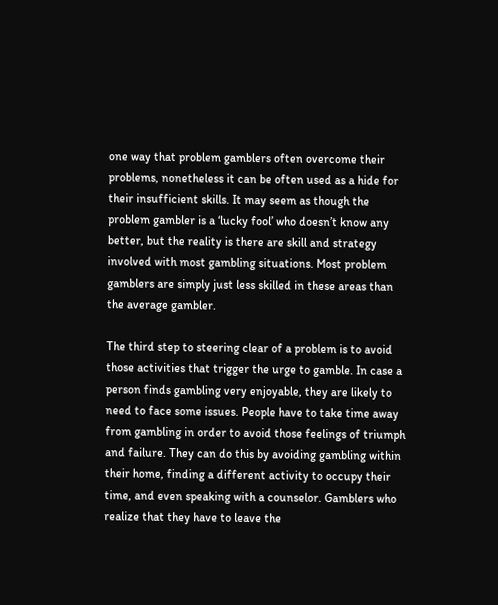one way that problem gamblers often overcome their problems, nonetheless it can be often used as a hide for their insufficient skills. It may seem as though the problem gambler is a ‘lucky fool’ who doesn’t know any better, but the reality is there are skill and strategy involved with most gambling situations. Most problem gamblers are simply just less skilled in these areas than the average gambler.

The third step to steering clear of a problem is to avoid those activities that trigger the urge to gamble. In case a person finds gambling very enjoyable, they are likely to need to face some issues. People have to take time away from gambling in order to avoid those feelings of triumph and failure. They can do this by avoiding gambling within their home, finding a different activity to occupy their time, and even speaking with a counselor. Gamblers who realize that they have to leave the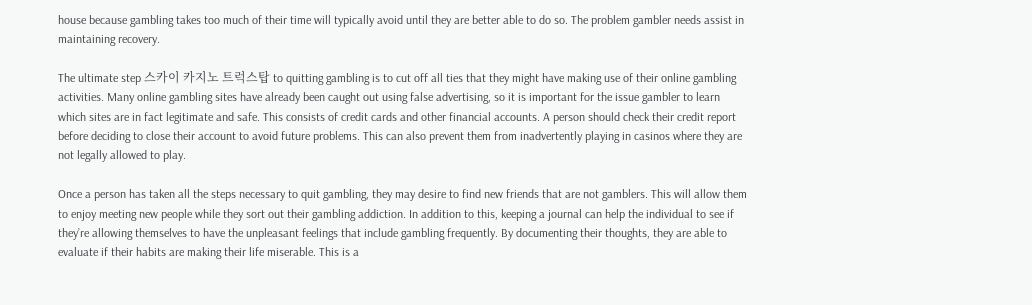house because gambling takes too much of their time will typically avoid until they are better able to do so. The problem gambler needs assist in maintaining recovery.

The ultimate step 스카이 카지노 트럭스탑 to quitting gambling is to cut off all ties that they might have making use of their online gambling activities. Many online gambling sites have already been caught out using false advertising, so it is important for the issue gambler to learn which sites are in fact legitimate and safe. This consists of credit cards and other financial accounts. A person should check their credit report before deciding to close their account to avoid future problems. This can also prevent them from inadvertently playing in casinos where they are not legally allowed to play.

Once a person has taken all the steps necessary to quit gambling, they may desire to find new friends that are not gamblers. This will allow them to enjoy meeting new people while they sort out their gambling addiction. In addition to this, keeping a journal can help the individual to see if they’re allowing themselves to have the unpleasant feelings that include gambling frequently. By documenting their thoughts, they are able to evaluate if their habits are making their life miserable. This is a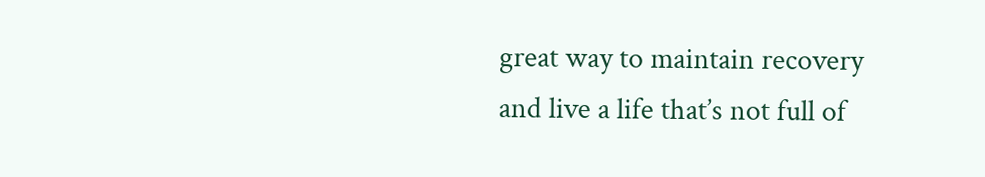great way to maintain recovery and live a life that’s not full of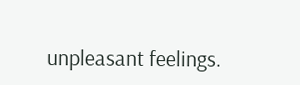unpleasant feelings.